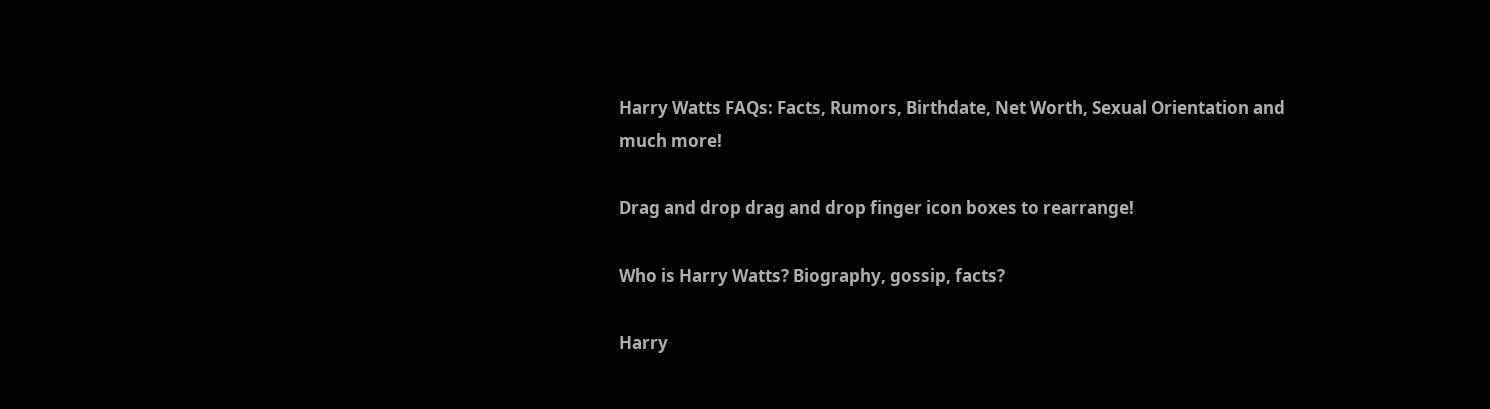Harry Watts FAQs: Facts, Rumors, Birthdate, Net Worth, Sexual Orientation and much more!

Drag and drop drag and drop finger icon boxes to rearrange!

Who is Harry Watts? Biography, gossip, facts?

Harry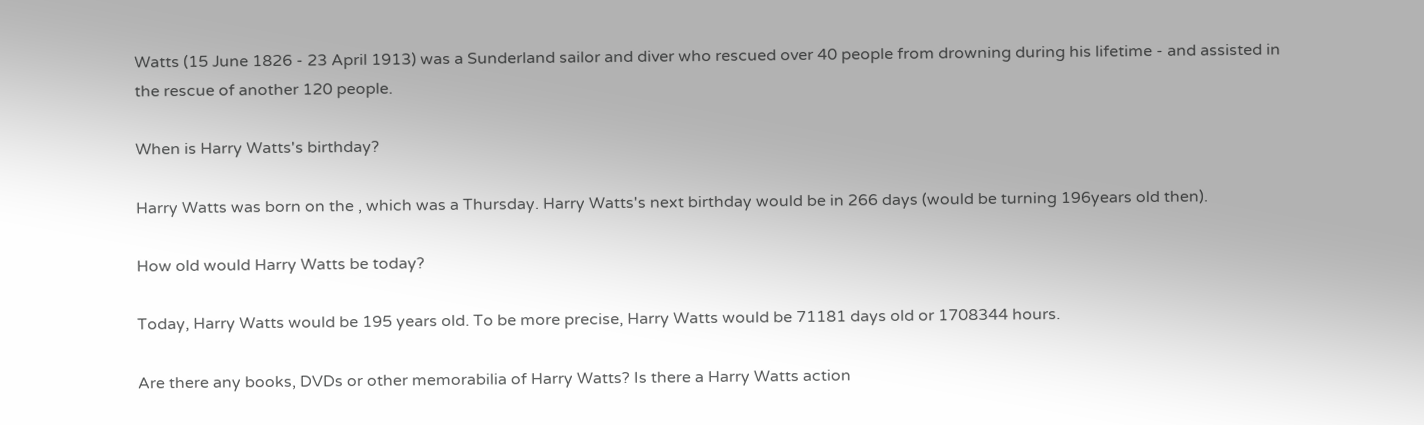Watts (15 June 1826 - 23 April 1913) was a Sunderland sailor and diver who rescued over 40 people from drowning during his lifetime - and assisted in the rescue of another 120 people.

When is Harry Watts's birthday?

Harry Watts was born on the , which was a Thursday. Harry Watts's next birthday would be in 266 days (would be turning 196years old then).

How old would Harry Watts be today?

Today, Harry Watts would be 195 years old. To be more precise, Harry Watts would be 71181 days old or 1708344 hours.

Are there any books, DVDs or other memorabilia of Harry Watts? Is there a Harry Watts action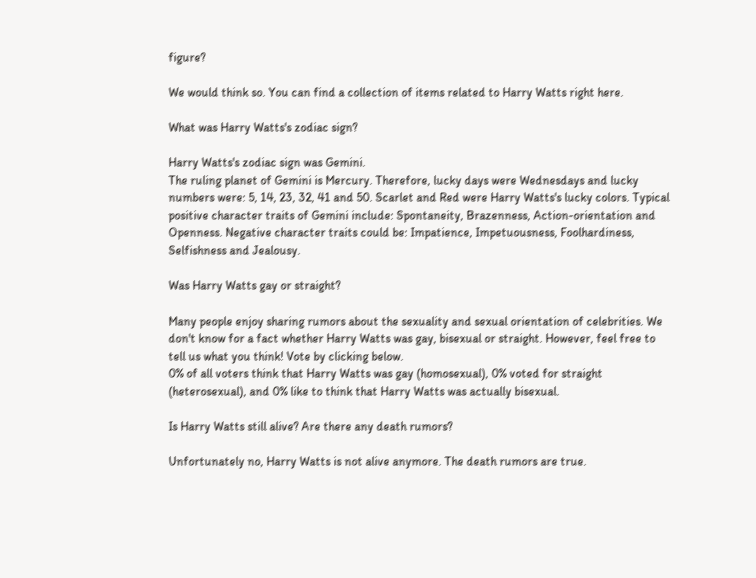figure?

We would think so. You can find a collection of items related to Harry Watts right here.

What was Harry Watts's zodiac sign?

Harry Watts's zodiac sign was Gemini.
The ruling planet of Gemini is Mercury. Therefore, lucky days were Wednesdays and lucky numbers were: 5, 14, 23, 32, 41 and 50. Scarlet and Red were Harry Watts's lucky colors. Typical positive character traits of Gemini include: Spontaneity, Brazenness, Action-orientation and Openness. Negative character traits could be: Impatience, Impetuousness, Foolhardiness, Selfishness and Jealousy.

Was Harry Watts gay or straight?

Many people enjoy sharing rumors about the sexuality and sexual orientation of celebrities. We don't know for a fact whether Harry Watts was gay, bisexual or straight. However, feel free to tell us what you think! Vote by clicking below.
0% of all voters think that Harry Watts was gay (homosexual), 0% voted for straight (heterosexual), and 0% like to think that Harry Watts was actually bisexual.

Is Harry Watts still alive? Are there any death rumors?

Unfortunately no, Harry Watts is not alive anymore. The death rumors are true.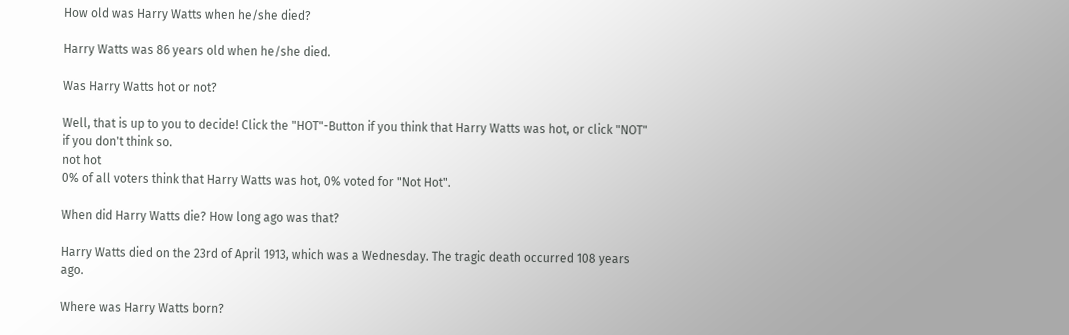How old was Harry Watts when he/she died?

Harry Watts was 86 years old when he/she died.

Was Harry Watts hot or not?

Well, that is up to you to decide! Click the "HOT"-Button if you think that Harry Watts was hot, or click "NOT" if you don't think so.
not hot
0% of all voters think that Harry Watts was hot, 0% voted for "Not Hot".

When did Harry Watts die? How long ago was that?

Harry Watts died on the 23rd of April 1913, which was a Wednesday. The tragic death occurred 108 years ago.

Where was Harry Watts born?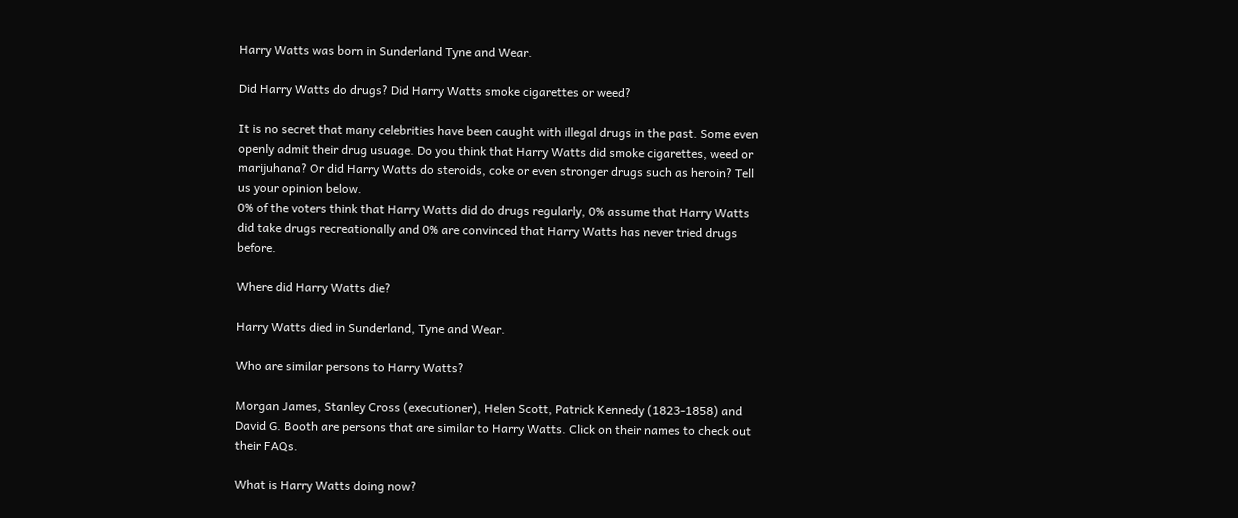Harry Watts was born in Sunderland Tyne and Wear.

Did Harry Watts do drugs? Did Harry Watts smoke cigarettes or weed?

It is no secret that many celebrities have been caught with illegal drugs in the past. Some even openly admit their drug usuage. Do you think that Harry Watts did smoke cigarettes, weed or marijuhana? Or did Harry Watts do steroids, coke or even stronger drugs such as heroin? Tell us your opinion below.
0% of the voters think that Harry Watts did do drugs regularly, 0% assume that Harry Watts did take drugs recreationally and 0% are convinced that Harry Watts has never tried drugs before.

Where did Harry Watts die?

Harry Watts died in Sunderland, Tyne and Wear.

Who are similar persons to Harry Watts?

Morgan James, Stanley Cross (executioner), Helen Scott, Patrick Kennedy (1823-1858) and David G. Booth are persons that are similar to Harry Watts. Click on their names to check out their FAQs.

What is Harry Watts doing now?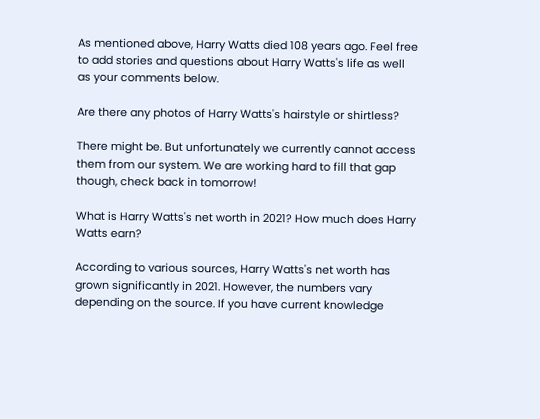As mentioned above, Harry Watts died 108 years ago. Feel free to add stories and questions about Harry Watts's life as well as your comments below.

Are there any photos of Harry Watts's hairstyle or shirtless?

There might be. But unfortunately we currently cannot access them from our system. We are working hard to fill that gap though, check back in tomorrow!

What is Harry Watts's net worth in 2021? How much does Harry Watts earn?

According to various sources, Harry Watts's net worth has grown significantly in 2021. However, the numbers vary depending on the source. If you have current knowledge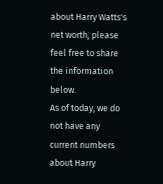about Harry Watts's net worth, please feel free to share the information below.
As of today, we do not have any current numbers about Harry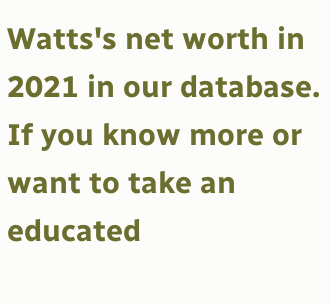Watts's net worth in 2021 in our database. If you know more or want to take an educated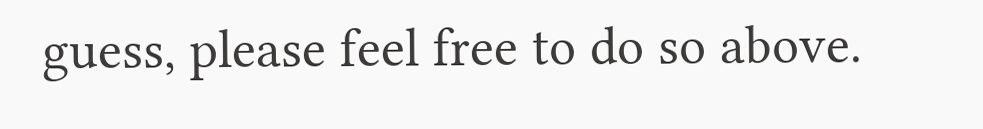guess, please feel free to do so above.